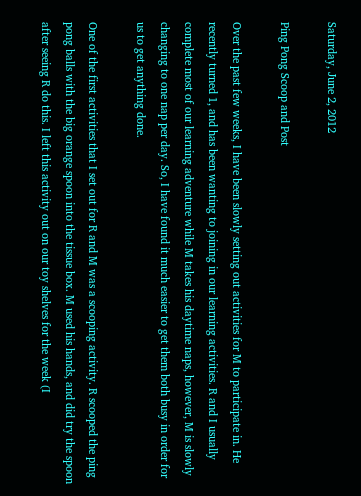Saturday, June 2, 2012

Ping Pong Scoop and Post

Over the past few weeks, I have been slowly setting out activities for M to participate in. He recently turned 1, and has been wanting to joining in our learning activities. R and I usually complete most of our learning adventure while M takes his daytime naps, however, M is slowly changing to one nap per day. So, I have found it much easier to get them both busy in order for us to get anything done.

One of the first activities that I set out for R and M was a scooping activity. R scooped the ping pong balls with the big orange spoon into the tissue box. M used his hands, and did try the spoon after seeing R do this. I left this activity out on our toy shelves for the week (I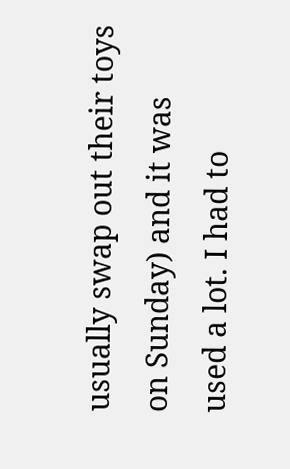usually swap out their toys on Sunday) and it was used a lot. I had to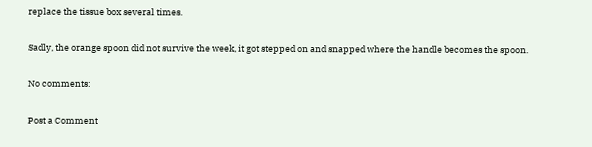replace the tissue box several times.

Sadly, the orange spoon did not survive the week, it got stepped on and snapped where the handle becomes the spoon.

No comments:

Post a Comment